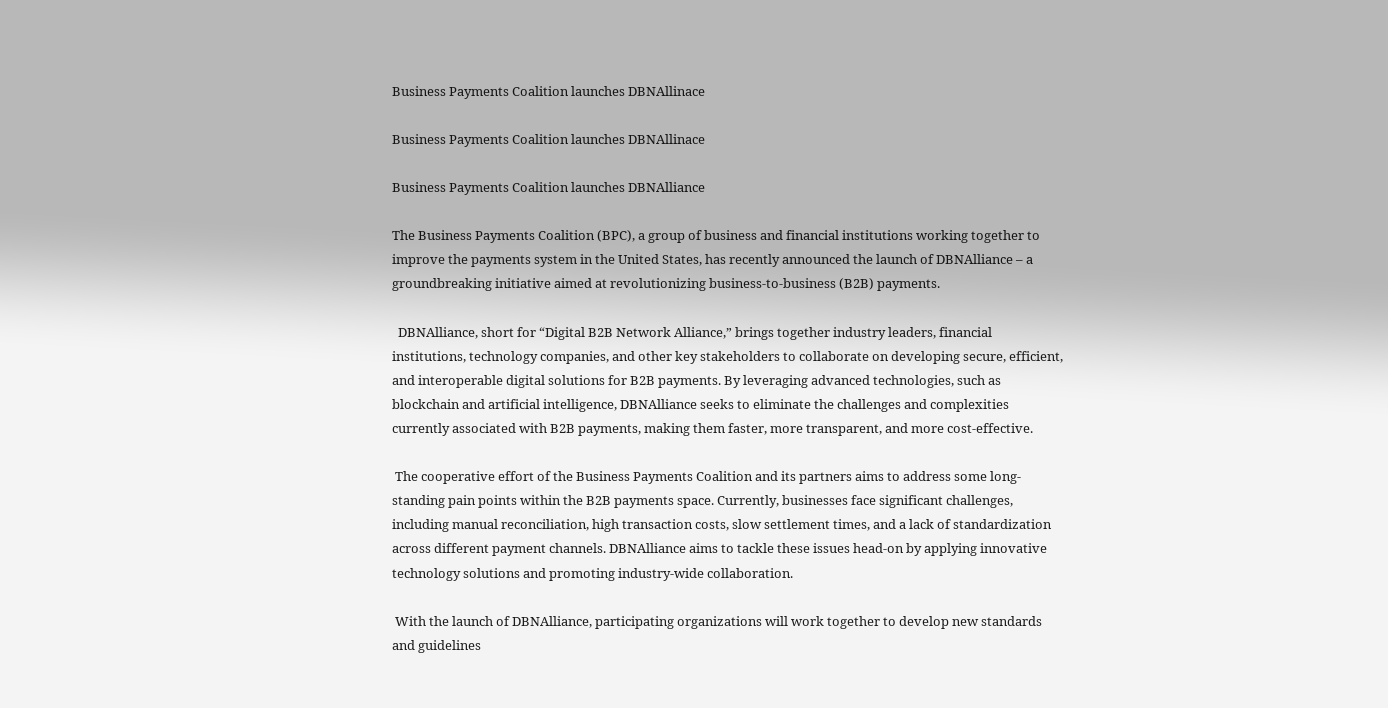Business Payments Coalition launches DBNAllinace

Business Payments Coalition launches DBNAllinace

Business Payments Coalition launches DBNAlliance

The Business Payments Coalition (BPC), a group of business and financial institutions working together to improve the payments system in the United States, has recently announced the launch of DBNAlliance – a groundbreaking initiative aimed at revolutionizing business-to-business (B2B) payments.

  DBNAlliance, short for “Digital B2B Network Alliance,” brings together industry leaders, financial institutions, technology companies, and other key stakeholders to collaborate on developing secure, efficient, and interoperable digital solutions for B2B payments. By leveraging advanced technologies, such as blockchain and artificial intelligence, DBNAlliance seeks to eliminate the challenges and complexities currently associated with B2B payments, making them faster, more transparent, and more cost-effective.

 The cooperative effort of the Business Payments Coalition and its partners aims to address some long-standing pain points within the B2B payments space. Currently, businesses face significant challenges, including manual reconciliation, high transaction costs, slow settlement times, and a lack of standardization across different payment channels. DBNAlliance aims to tackle these issues head-on by applying innovative technology solutions and promoting industry-wide collaboration.

 With the launch of DBNAlliance, participating organizations will work together to develop new standards and guidelines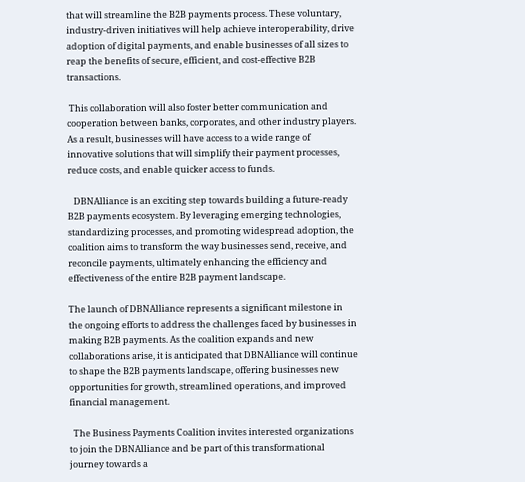that will streamline the B2B payments process. These voluntary, industry-driven initiatives will help achieve interoperability, drive adoption of digital payments, and enable businesses of all sizes to reap the benefits of secure, efficient, and cost-effective B2B transactions.

 This collaboration will also foster better communication and cooperation between banks, corporates, and other industry players. As a result, businesses will have access to a wide range of innovative solutions that will simplify their payment processes, reduce costs, and enable quicker access to funds.

   DBNAlliance is an exciting step towards building a future-ready B2B payments ecosystem. By leveraging emerging technologies, standardizing processes, and promoting widespread adoption, the coalition aims to transform the way businesses send, receive, and reconcile payments, ultimately enhancing the efficiency and effectiveness of the entire B2B payment landscape.

The launch of DBNAlliance represents a significant milestone in the ongoing efforts to address the challenges faced by businesses in making B2B payments. As the coalition expands and new collaborations arise, it is anticipated that DBNAlliance will continue to shape the B2B payments landscape, offering businesses new opportunities for growth, streamlined operations, and improved financial management.

  The Business Payments Coalition invites interested organizations to join the DBNAlliance and be part of this transformational journey towards a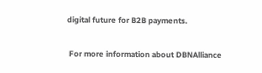digital future for B2B payments.

 For more information about DBNAlliance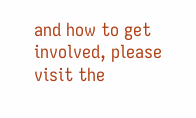and how to get involved, please visit the